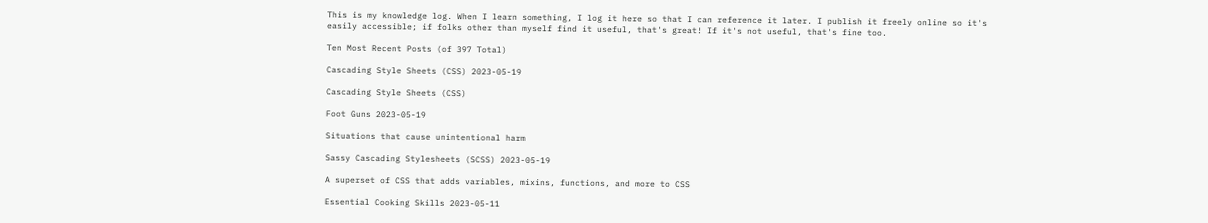This is my knowledge log. When I learn something, I log it here so that I can reference it later. I publish it freely online so it's easily accessible; if folks other than myself find it useful, that's great! If it's not useful, that's fine too.

Ten Most Recent Posts (of 397 Total)

Cascading Style Sheets (CSS) 2023-05-19

Cascading Style Sheets (CSS)

Foot Guns 2023-05-19

Situations that cause unintentional harm

Sassy Cascading Stylesheets (SCSS) 2023-05-19

A superset of CSS that adds variables, mixins, functions, and more to CSS

Essential Cooking Skills 2023-05-11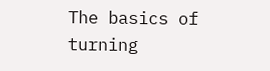The basics of turning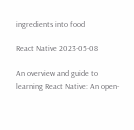ingredients into food

React Native 2023-05-08

An overview and guide to learning React Native: An open-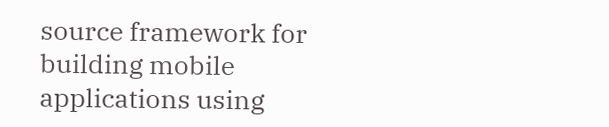source framework for building mobile applications using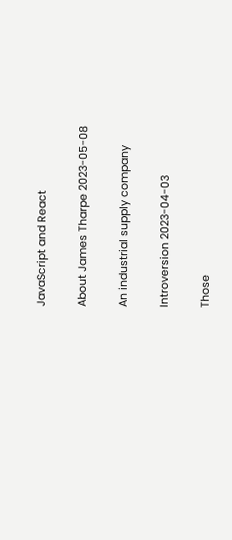JavaScript and React

About James Tharpe 2023-05-08

An industrial supply company

Introversion 2023-04-03

Those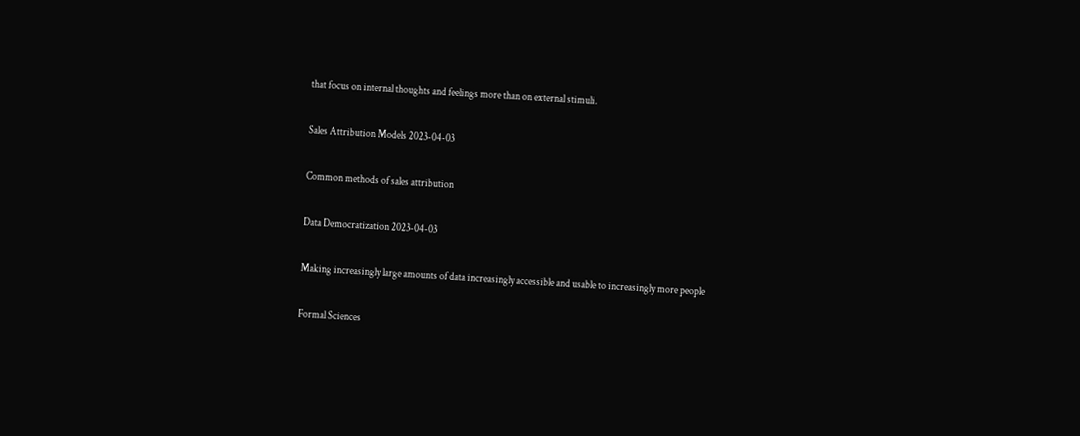that focus on internal thoughts and feelings more than on external stimuli.

Sales Attribution Models 2023-04-03

Common methods of sales attribution

Data Democratization 2023-04-03

Making increasingly large amounts of data increasingly accessible and usable to increasingly more people

Formal Sciences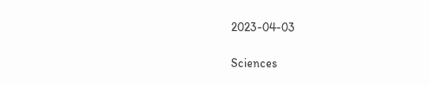2023-04-03

Sciences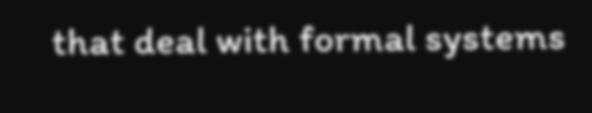that deal with formal systems